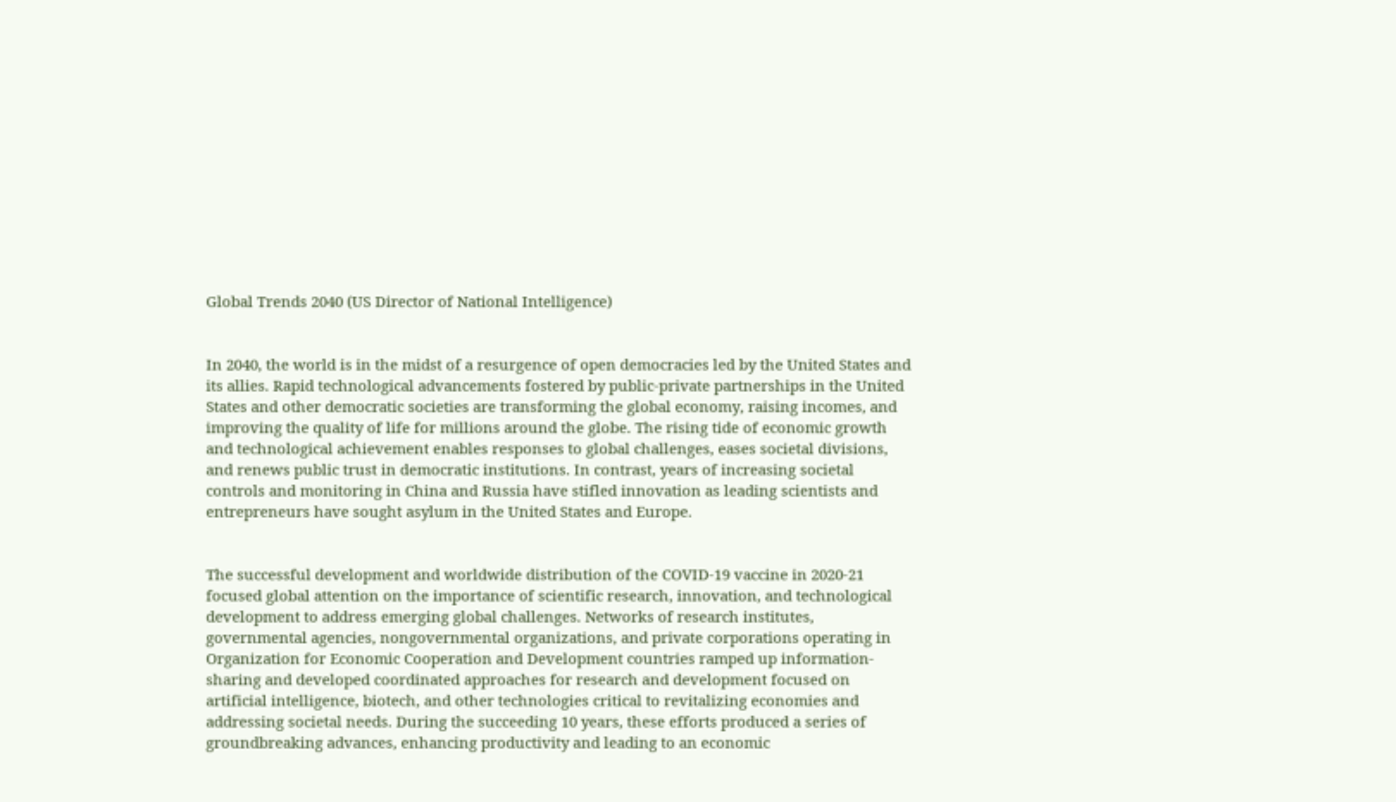Global Trends 2040 (US Director of National Intelligence)


In 2040, the world is in the midst of a resurgence of open democracies led by the United States and its allies. Rapid technological advancements fostered by public-private partnerships in the United States and other democratic societies are transforming the global economy, raising incomes, and improving the quality of life for millions around the globe. The rising tide of economic growth and technological achievement enables responses to global challenges, eases societal divisions, and renews public trust in democratic institutions. In contrast, years of increasing societal controls and monitoring in China and Russia have stifled innovation as leading scientists and entrepreneurs have sought asylum in the United States and Europe.


The successful development and worldwide distribution of the COVID-19 vaccine in 2020-21 focused global attention on the importance of scientific research, innovation, and technological development to address emerging global challenges. Networks of research institutes, governmental agencies, nongovernmental organizations, and private corporations operating in Organization for Economic Cooperation and Development countries ramped up information-sharing and developed coordinated approaches for research and development focused on artificial intelligence, biotech, and other technologies critical to revitalizing economies and addressing societal needs. During the succeeding 10 years, these efforts produced a series of groundbreaking advances, enhancing productivity and leading to an economic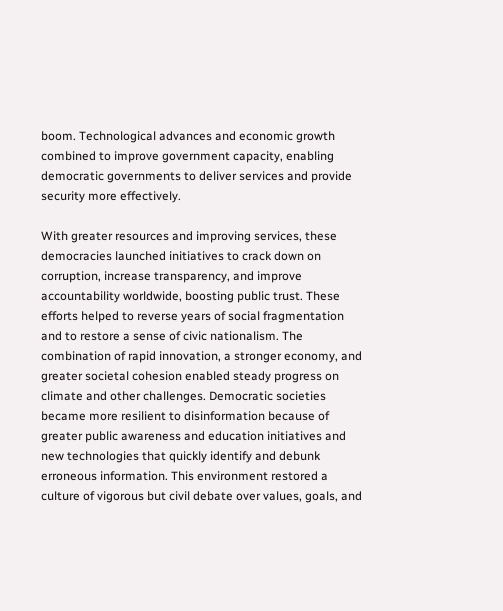boom. Technological advances and economic growth combined to improve government capacity, enabling democratic governments to deliver services and provide security more effectively.

With greater resources and improving services, these democracies launched initiatives to crack down on corruption, increase transparency, and improve accountability worldwide, boosting public trust. These efforts helped to reverse years of social fragmentation and to restore a sense of civic nationalism. The combination of rapid innovation, a stronger economy, and greater societal cohesion enabled steady progress on climate and other challenges. Democratic societies became more resilient to disinformation because of greater public awareness and education initiatives and new technologies that quickly identify and debunk erroneous information. This environment restored a culture of vigorous but civil debate over values, goals, and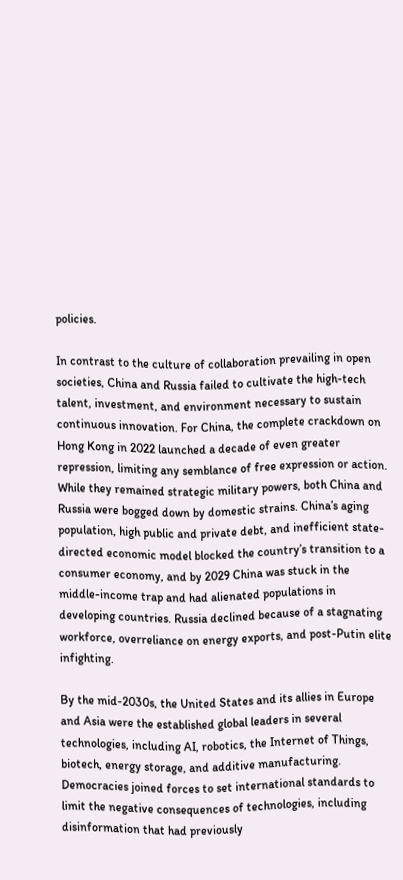policies.

In contrast to the culture of collaboration prevailing in open societies, China and Russia failed to cultivate the high-tech talent, investment, and environment necessary to sustain continuous innovation. For China, the complete crackdown on Hong Kong in 2022 launched a decade of even greater repression, limiting any semblance of free expression or action. While they remained strategic military powers, both China and Russia were bogged down by domestic strains. China’s aging population, high public and private debt, and inefficient state-directed economic model blocked the country’s transition to a consumer economy, and by 2029 China was stuck in the middle-income trap and had alienated populations in developing countries. Russia declined because of a stagnating workforce, overreliance on energy exports, and post-Putin elite infighting.

By the mid-2030s, the United States and its allies in Europe and Asia were the established global leaders in several technologies, including AI, robotics, the Internet of Things, biotech, energy storage, and additive manufacturing. Democracies joined forces to set international standards to limit the negative consequences of technologies, including disinformation that had previously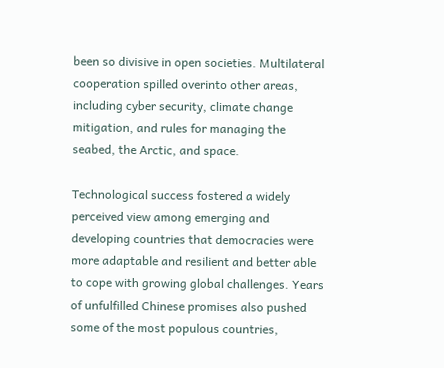been so divisive in open societies. Multilateral cooperation spilled overinto other areas, including cyber security, climate change mitigation, and rules for managing the seabed, the Arctic, and space.

Technological success fostered a widely perceived view among emerging and developing countries that democracies were more adaptable and resilient and better able to cope with growing global challenges. Years of unfulfilled Chinese promises also pushed some of the most populous countries,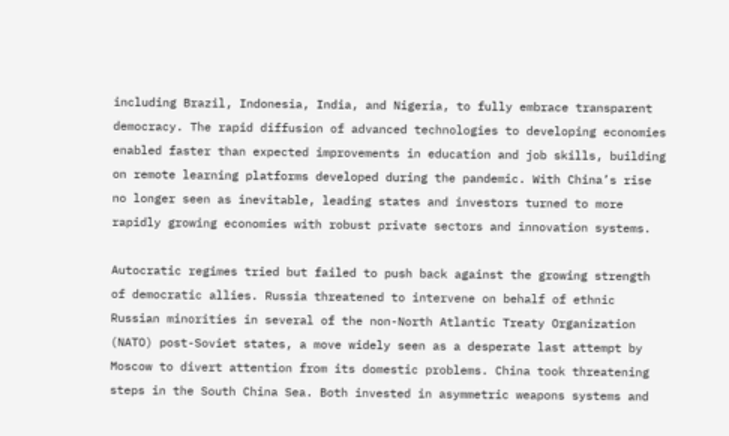including Brazil, Indonesia, India, and Nigeria, to fully embrace transparent democracy. The rapid diffusion of advanced technologies to developing economies enabled faster than expected improvements in education and job skills, building on remote learning platforms developed during the pandemic. With China’s rise no longer seen as inevitable, leading states and investors turned to more rapidly growing economies with robust private sectors and innovation systems.

Autocratic regimes tried but failed to push back against the growing strength of democratic allies. Russia threatened to intervene on behalf of ethnic Russian minorities in several of the non-North Atlantic Treaty Organization (NATO) post-Soviet states, a move widely seen as a desperate last attempt by Moscow to divert attention from its domestic problems. China took threatening steps in the South China Sea. Both invested in asymmetric weapons systems and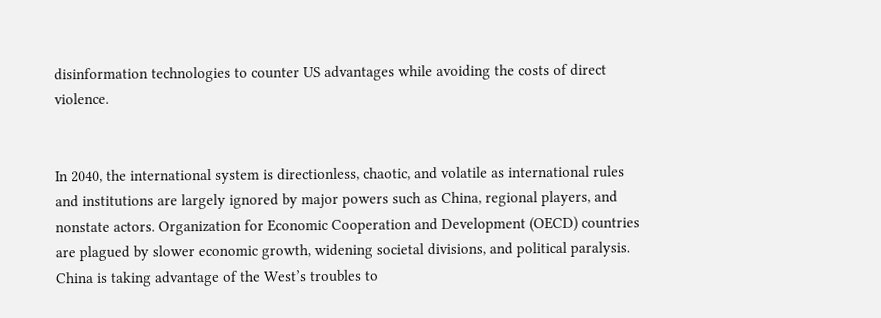disinformation technologies to counter US advantages while avoiding the costs of direct violence.


In 2040, the international system is directionless, chaotic, and volatile as international rules and institutions are largely ignored by major powers such as China, regional players, and nonstate actors. Organization for Economic Cooperation and Development (OECD) countries are plagued by slower economic growth, widening societal divisions, and political paralysis. China is taking advantage of the West’s troubles to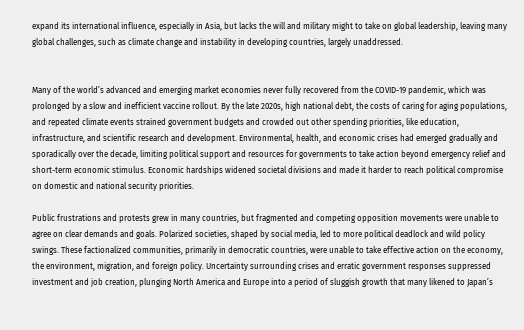expand its international influence, especially in Asia, but lacks the will and military might to take on global leadership, leaving many global challenges, such as climate change and instability in developing countries, largely unaddressed.


Many of the world’s advanced and emerging market economies never fully recovered from the COVID-19 pandemic, which was prolonged by a slow and inefficient vaccine rollout. By the late 2020s, high national debt, the costs of caring for aging populations, and repeated climate events strained government budgets and crowded out other spending priorities, like education, infrastructure, and scientific research and development. Environmental, health, and economic crises had emerged gradually and sporadically over the decade, limiting political support and resources for governments to take action beyond emergency relief and short-term economic stimulus. Economic hardships widened societal divisions and made it harder to reach political compromise on domestic and national security priorities.

Public frustrations and protests grew in many countries, but fragmented and competing opposition movements were unable to agree on clear demands and goals. Polarized societies, shaped by social media, led to more political deadlock and wild policy swings. These factionalized communities, primarily in democratic countries, were unable to take effective action on the economy, the environment, migration, and foreign policy. Uncertainty surrounding crises and erratic government responses suppressed investment and job creation, plunging North America and Europe into a period of sluggish growth that many likened to Japan’s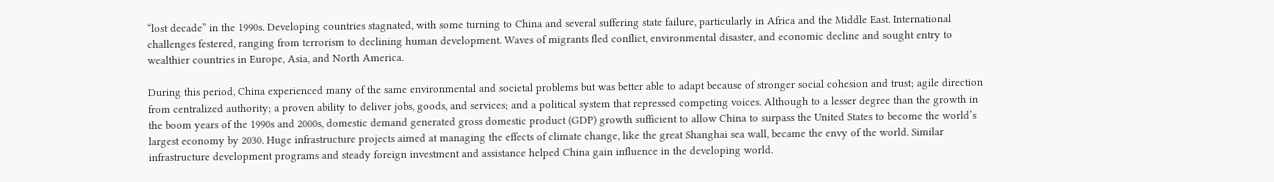“lost decade” in the 1990s. Developing countries stagnated, with some turning to China and several suffering state failure, particularly in Africa and the Middle East. International challenges festered, ranging from terrorism to declining human development. Waves of migrants fled conflict, environmental disaster, and economic decline and sought entry to wealthier countries in Europe, Asia, and North America.

During this period, China experienced many of the same environmental and societal problems but was better able to adapt because of stronger social cohesion and trust; agile direction from centralized authority; a proven ability to deliver jobs, goods, and services; and a political system that repressed competing voices. Although to a lesser degree than the growth in the boom years of the 1990s and 2000s, domestic demand generated gross domestic product (GDP) growth sufficient to allow China to surpass the United States to become the world’s largest economy by 2030. Huge infrastructure projects aimed at managing the effects of climate change, like the great Shanghai sea wall, became the envy of the world. Similar infrastructure development programs and steady foreign investment and assistance helped China gain influence in the developing world.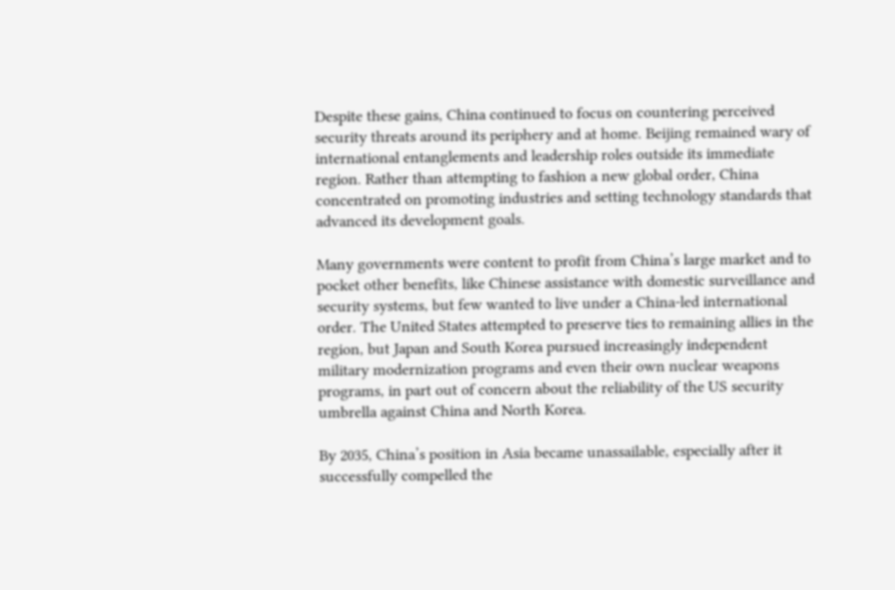Despite these gains, China continued to focus on countering perceived security threats around its periphery and at home. Beijing remained wary of international entanglements and leadership roles outside its immediate region. Rather than attempting to fashion a new global order, China concentrated on promoting industries and setting technology standards that advanced its development goals.

Many governments were content to profit from China’s large market and to pocket other benefits, like Chinese assistance with domestic surveillance and security systems, but few wanted to live under a China-led international order. The United States attempted to preserve ties to remaining allies in the region, but Japan and South Korea pursued increasingly independent military modernization programs and even their own nuclear weapons programs, in part out of concern about the reliability of the US security umbrella against China and North Korea.

By 2035, China’s position in Asia became unassailable, especially after it successfully compelled the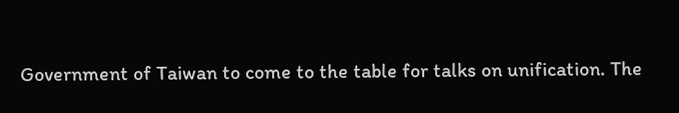Government of Taiwan to come to the table for talks on unification. The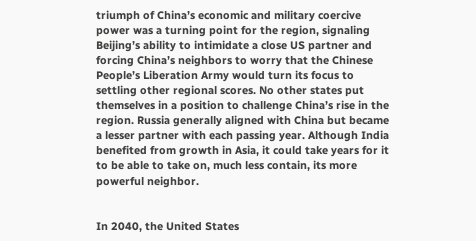triumph of China’s economic and military coercive power was a turning point for the region, signaling Beijing’s ability to intimidate a close US partner and forcing China’s neighbors to worry that the Chinese People’s Liberation Army would turn its focus to settling other regional scores. No other states put themselves in a position to challenge China’s rise in the region. Russia generally aligned with China but became a lesser partner with each passing year. Although India benefited from growth in Asia, it could take years for it to be able to take on, much less contain, its more powerful neighbor.


In 2040, the United States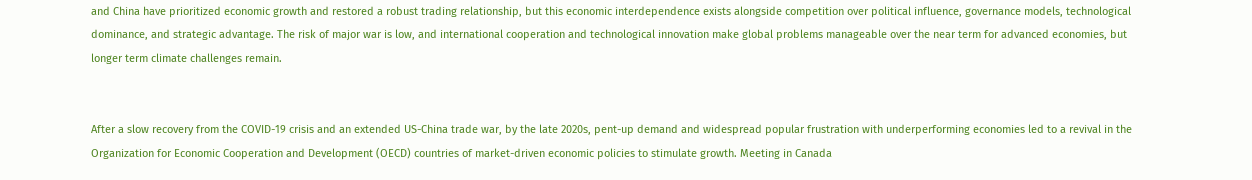and China have prioritized economic growth and restored a robust trading relationship, but this economic interdependence exists alongside competition over political influence, governance models, technological dominance, and strategic advantage. The risk of major war is low, and international cooperation and technological innovation make global problems manageable over the near term for advanced economies, but longer term climate challenges remain.


After a slow recovery from the COVID-19 crisis and an extended US-China trade war, by the late 2020s, pent-up demand and widespread popular frustration with underperforming economies led to a revival in the Organization for Economic Cooperation and Development (OECD) countries of market-driven economic policies to stimulate growth. Meeting in Canada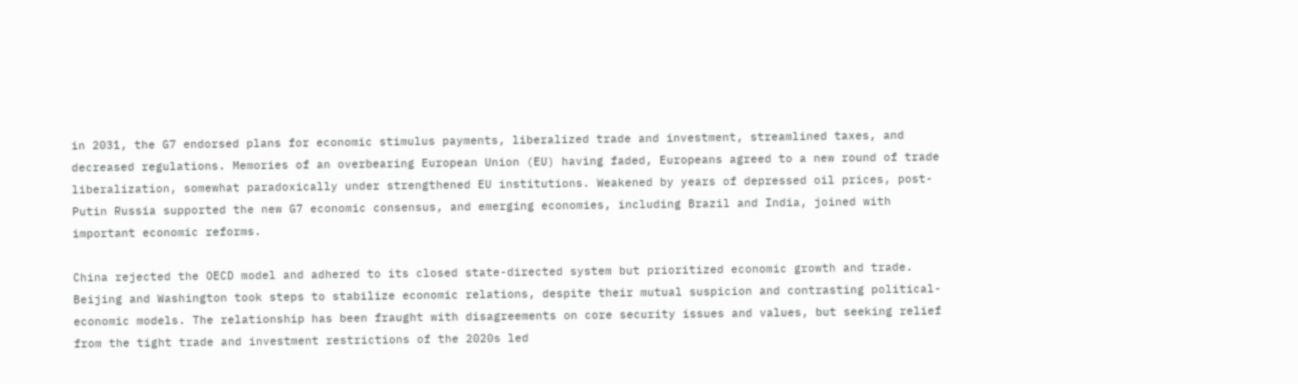in 2031, the G7 endorsed plans for economic stimulus payments, liberalized trade and investment, streamlined taxes, and decreased regulations. Memories of an overbearing European Union (EU) having faded, Europeans agreed to a new round of trade liberalization, somewhat paradoxically under strengthened EU institutions. Weakened by years of depressed oil prices, post-Putin Russia supported the new G7 economic consensus, and emerging economies, including Brazil and India, joined with important economic reforms.

China rejected the OECD model and adhered to its closed state-directed system but prioritized economic growth and trade. Beijing and Washington took steps to stabilize economic relations, despite their mutual suspicion and contrasting political-economic models. The relationship has been fraught with disagreements on core security issues and values, but seeking relief from the tight trade and investment restrictions of the 2020s led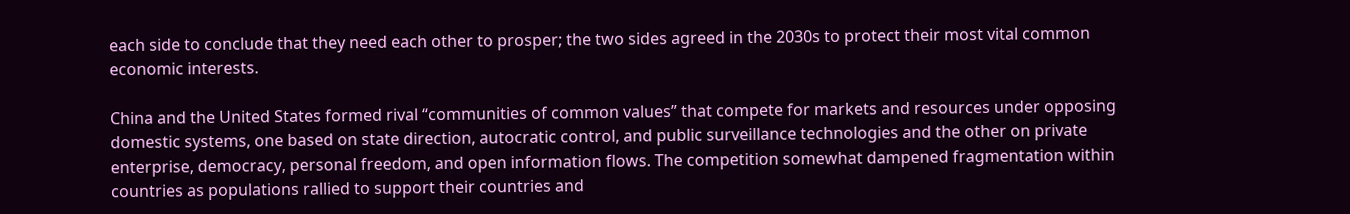each side to conclude that they need each other to prosper; the two sides agreed in the 2030s to protect their most vital common economic interests.

China and the United States formed rival “communities of common values” that compete for markets and resources under opposing domestic systems, one based on state direction, autocratic control, and public surveillance technologies and the other on private enterprise, democracy, personal freedom, and open information flows. The competition somewhat dampened fragmentation within countries as populations rallied to support their countries and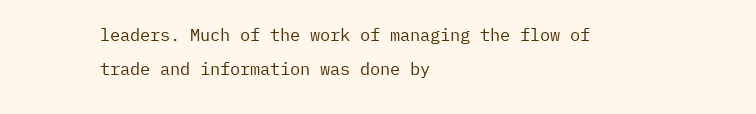leaders. Much of the work of managing the flow of trade and information was done by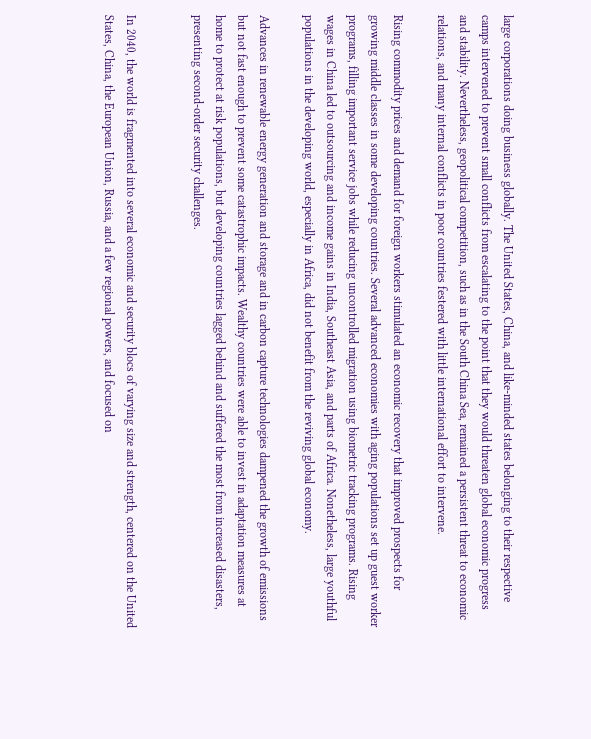large corporations doing business globally. The United States, China, and like-minded states belonging to their respective camps intervened to prevent small conflicts from escalating to the point that they would threaten global economic progress and stability. Nevertheless, geopolitical competition, such as in the South China Sea, remained a persistent threat to economic relations, and many internal conflicts in poor countries festered with little international effort to intervene.

Rising commodity prices and demand for foreign workers stimulated an economic recovery that improved prospects for growing middle classes in some developing countries. Several advanced economies with aging populations set up guest worker programs, filling important service jobs while reducing uncontrolled migration using biometric tracking programs. Rising wages in China led to outsourcing and income gains in India, Southeast Asia, and parts of Africa. Nonetheless, large youthful populations in the developing world, especially in Africa, did not benefit from the reviving global economy.

Advances in renewable energy generation and storage and in carbon capture technologies dampened the growth of emissions but not fast enough to prevent some catastrophic impacts. Wealthy countries were able to invest in adaptation measures at home to protect at risk populations, but developing countries lagged behind and suffered the most from increased disasters, presenting second-order security challenges.


In 2040, the world is fragmented into several economic and security blocs of varying size and strength, centered on the United States, China, the European Union, Russia, and a few regional powers, and focused on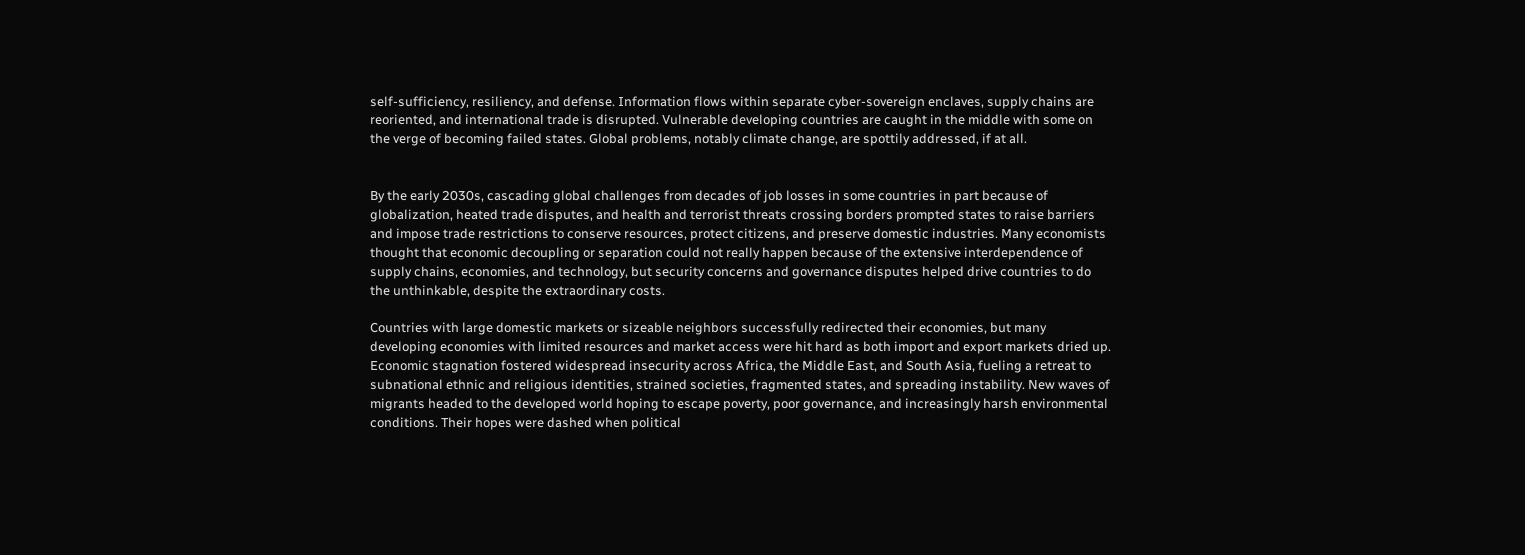self-sufficiency, resiliency, and defense. Information flows within separate cyber-sovereign enclaves, supply chains are reoriented, and international trade is disrupted. Vulnerable developing countries are caught in the middle with some on the verge of becoming failed states. Global problems, notably climate change, are spottily addressed, if at all.


By the early 2030s, cascading global challenges from decades of job losses in some countries in part because of globalization, heated trade disputes, and health and terrorist threats crossing borders prompted states to raise barriers and impose trade restrictions to conserve resources, protect citizens, and preserve domestic industries. Many economists thought that economic decoupling or separation could not really happen because of the extensive interdependence of supply chains, economies, and technology, but security concerns and governance disputes helped drive countries to do the unthinkable, despite the extraordinary costs.

Countries with large domestic markets or sizeable neighbors successfully redirected their economies, but many developing economies with limited resources and market access were hit hard as both import and export markets dried up. Economic stagnation fostered widespread insecurity across Africa, the Middle East, and South Asia, fueling a retreat to subnational ethnic and religious identities, strained societies, fragmented states, and spreading instability. New waves of migrants headed to the developed world hoping to escape poverty, poor governance, and increasingly harsh environmental conditions. Their hopes were dashed when political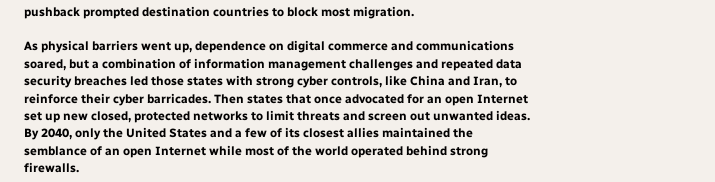pushback prompted destination countries to block most migration.

As physical barriers went up, dependence on digital commerce and communications soared, but a combination of information management challenges and repeated data security breaches led those states with strong cyber controls, like China and Iran, to reinforce their cyber barricades. Then states that once advocated for an open Internet set up new closed, protected networks to limit threats and screen out unwanted ideas. By 2040, only the United States and a few of its closest allies maintained the semblance of an open Internet while most of the world operated behind strong firewalls.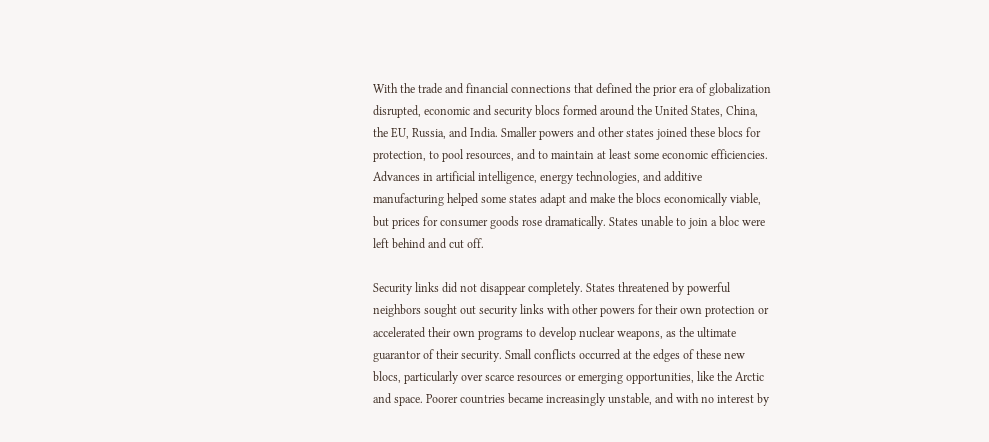With the trade and financial connections that defined the prior era of globalization disrupted, economic and security blocs formed around the United States, China, the EU, Russia, and India. Smaller powers and other states joined these blocs for protection, to pool resources, and to maintain at least some economic efficiencies. Advances in artificial intelligence, energy technologies, and additive manufacturing helped some states adapt and make the blocs economically viable, but prices for consumer goods rose dramatically. States unable to join a bloc were left behind and cut off.

Security links did not disappear completely. States threatened by powerful neighbors sought out security links with other powers for their own protection or accelerated their own programs to develop nuclear weapons, as the ultimate guarantor of their security. Small conflicts occurred at the edges of these new blocs, particularly over scarce resources or emerging opportunities, like the Arctic and space. Poorer countries became increasingly unstable, and with no interest by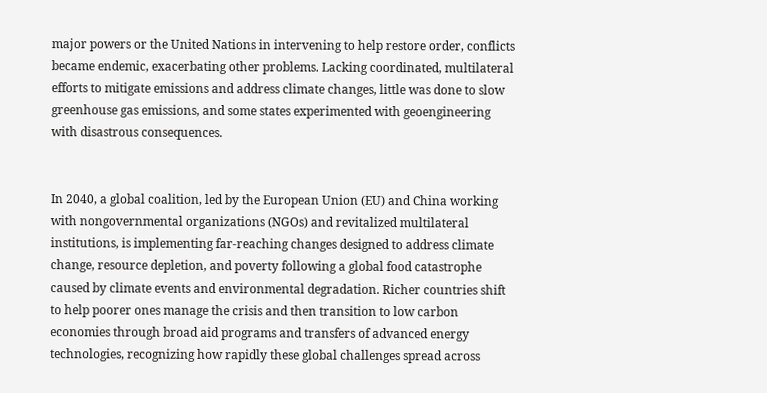major powers or the United Nations in intervening to help restore order, conflicts became endemic, exacerbating other problems. Lacking coordinated, multilateral efforts to mitigate emissions and address climate changes, little was done to slow greenhouse gas emissions, and some states experimented with geoengineering with disastrous consequences.


In 2040, a global coalition, led by the European Union (EU) and China working with nongovernmental organizations (NGOs) and revitalized multilateral institutions, is implementing far-reaching changes designed to address climate change, resource depletion, and poverty following a global food catastrophe caused by climate events and environmental degradation. Richer countries shift to help poorer ones manage the crisis and then transition to low carbon economies through broad aid programs and transfers of advanced energy technologies, recognizing how rapidly these global challenges spread across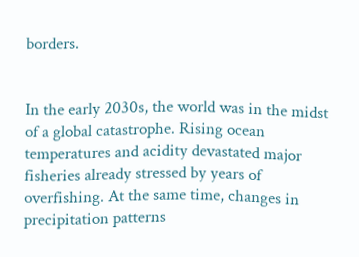borders.


In the early 2030s, the world was in the midst of a global catastrophe. Rising ocean temperatures and acidity devastated major fisheries already stressed by years of overfishing. At the same time, changes in precipitation patterns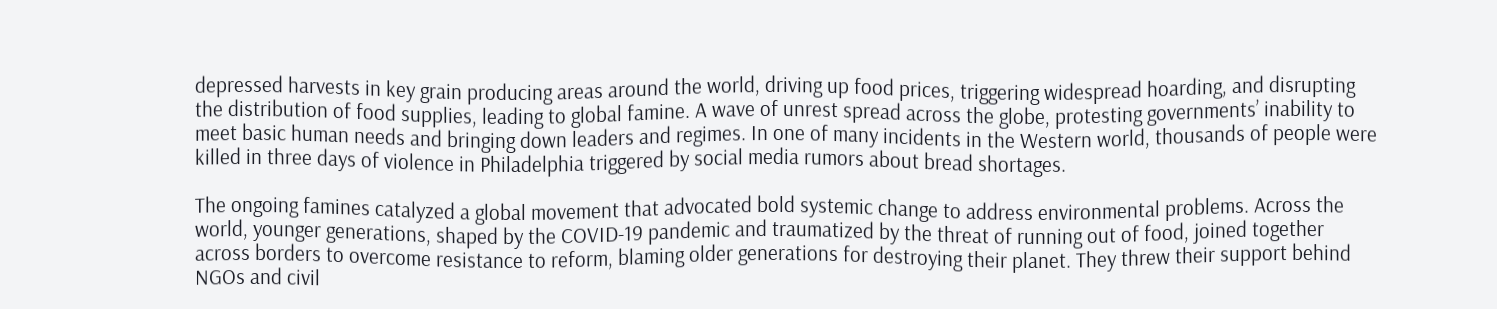depressed harvests in key grain producing areas around the world, driving up food prices, triggering widespread hoarding, and disrupting the distribution of food supplies, leading to global famine. A wave of unrest spread across the globe, protesting governments’ inability to meet basic human needs and bringing down leaders and regimes. In one of many incidents in the Western world, thousands of people were killed in three days of violence in Philadelphia triggered by social media rumors about bread shortages.

The ongoing famines catalyzed a global movement that advocated bold systemic change to address environmental problems. Across the world, younger generations, shaped by the COVID-19 pandemic and traumatized by the threat of running out of food, joined together across borders to overcome resistance to reform, blaming older generations for destroying their planet. They threw their support behind NGOs and civil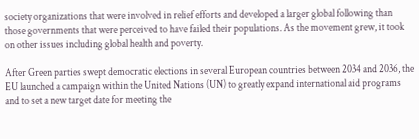society organizations that were involved in relief efforts and developed a larger global following than those governments that were perceived to have failed their populations. As the movement grew, it took on other issues including global health and poverty.

After Green parties swept democratic elections in several European countries between 2034 and 2036, the EU launched a campaign within the United Nations (UN) to greatly expand international aid programs and to set a new target date for meeting the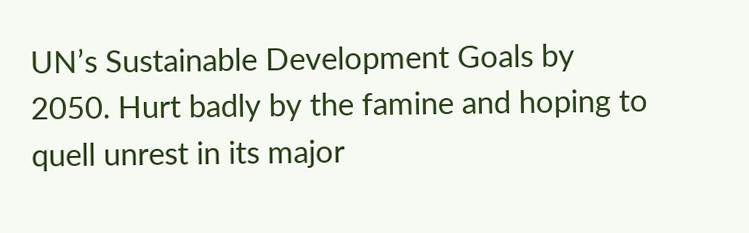UN’s Sustainable Development Goals by 2050. Hurt badly by the famine and hoping to quell unrest in its major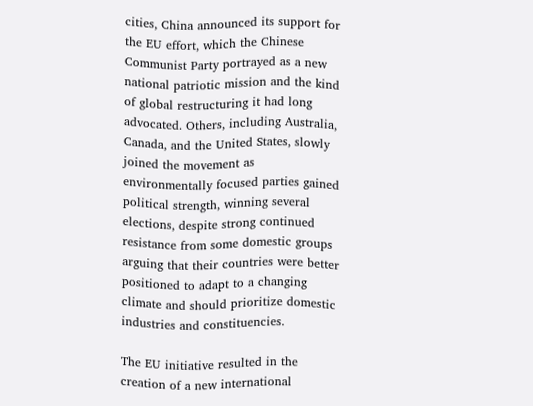cities, China announced its support for the EU effort, which the Chinese Communist Party portrayed as a new national patriotic mission and the kind of global restructuring it had long advocated. Others, including Australia, Canada, and the United States, slowly joined the movement as environmentally focused parties gained political strength, winning several elections, despite strong continued resistance from some domestic groups arguing that their countries were better positioned to adapt to a changing climate and should prioritize domestic industries and constituencies.

The EU initiative resulted in the creation of a new international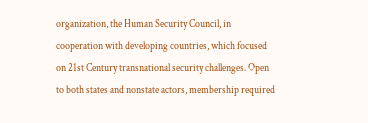organization, the Human Security Council, in cooperation with developing countries, which focused on 21st Century transnational security challenges. Open to both states and nonstate actors, membership required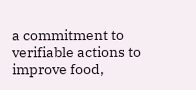a commitment to verifiable actions to improve food,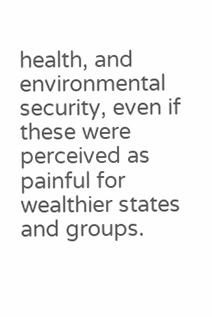health, and environmental security, even if these were perceived as painful for wealthier states and groups.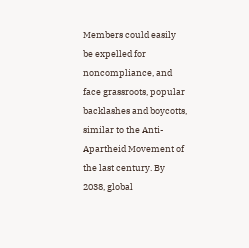Members could easily be expelled for noncompliance, and face grassroots, popular backlashes and boycotts, similar to the Anti-Apartheid Movement of the last century. By 2038, global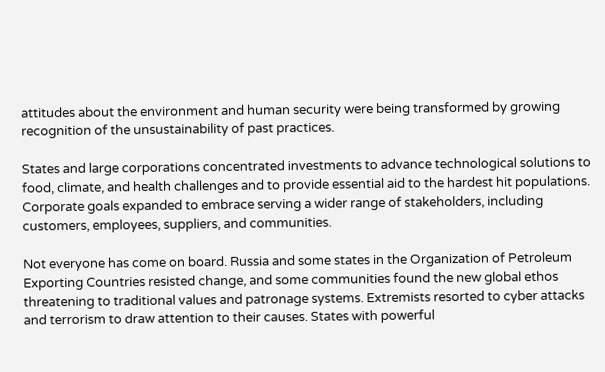attitudes about the environment and human security were being transformed by growing recognition of the unsustainability of past practices.

States and large corporations concentrated investments to advance technological solutions to food, climate, and health challenges and to provide essential aid to the hardest hit populations. Corporate goals expanded to embrace serving a wider range of stakeholders, including customers, employees, suppliers, and communities.

Not everyone has come on board. Russia and some states in the Organization of Petroleum Exporting Countries resisted change, and some communities found the new global ethos threatening to traditional values and patronage systems. Extremists resorted to cyber attacks and terrorism to draw attention to their causes. States with powerful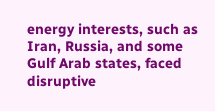energy interests, such as Iran, Russia, and some Gulf Arab states, faced disruptive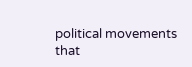political movements that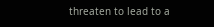threaten to lead to a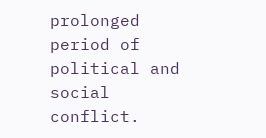prolonged period of political and social conflict.